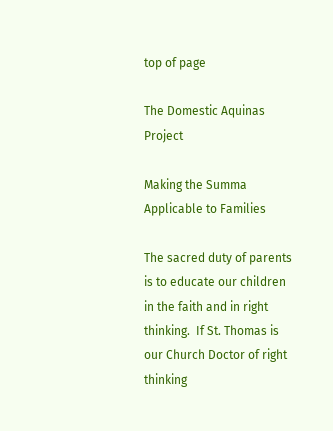top of page

The Domestic Aquinas Project

Making the Summa Applicable to Families

The sacred duty of parents is to educate our children in the faith and in right thinking.  If St. Thomas is our Church Doctor of right thinking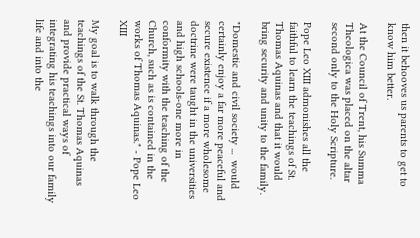then it behooves us parents to get to know him better.

At the Council of Trent, his Summa Theologica was placed on the altar second only to the Holy Scripture.

Pope Leo XIII admonishes all the faithful to learn the teachings of St. Thomas Aquinas and that it would bring security and unity to the family.

"Domestic and civil society ...  would certainly enjoy a far more peaceful and secure existence if a more wholesome doctrine were taught in the universities and high schools-one more in conformity with the teaching of the Church, such as is contained in the works of Thomas Aquinas." - Pope Leo XIII

My goal is to walk through the teachings of the St. Thomas Aquinas and provide practical ways of integrating his teachings into our family life and into the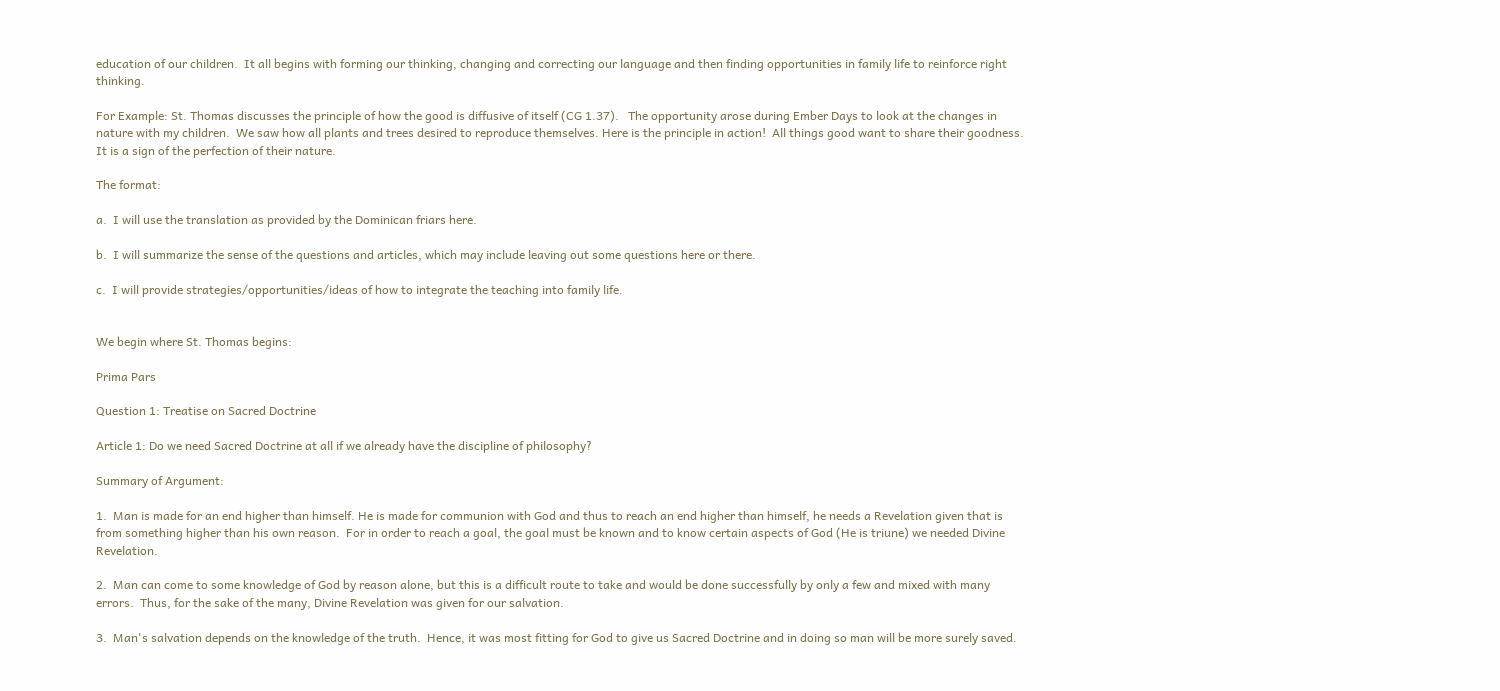education of our children.  It all begins with forming our thinking, changing and correcting our language and then finding opportunities in family life to reinforce right thinking.

For Example: St. Thomas discusses the principle of how the good is diffusive of itself (CG 1.37).   The opportunity arose during Ember Days to look at the changes in nature with my children.  We saw how all plants and trees desired to reproduce themselves. Here is the principle in action!  All things good want to share their goodness.  It is a sign of the perfection of their nature.

The format:

a.  I will use the translation as provided by the Dominican friars here.

b.  I will summarize the sense of the questions and articles, which may include leaving out some questions here or there.

c.  I will provide strategies/opportunities/ideas of how to integrate the teaching into family life.


We begin where St. Thomas begins:

Prima Pars

Question 1: Treatise on Sacred Doctrine

Article 1: Do we need Sacred Doctrine at all if we already have the discipline of philosophy?

Summary of Argument:

1.  Man is made for an end higher than himself. He is made for communion with God and thus to reach an end higher than himself, he needs a Revelation given that is from something higher than his own reason.  For in order to reach a goal, the goal must be known and to know certain aspects of God (He is triune) we needed Divine Revelation.

2.  Man can come to some knowledge of God by reason alone, but this is a difficult route to take and would be done successfully by only a few and mixed with many errors.  Thus, for the sake of the many, Divine Revelation was given for our salvation.

3.  Man's salvation depends on the knowledge of the truth.  Hence, it was most fitting for God to give us Sacred Doctrine and in doing so man will be more surely saved.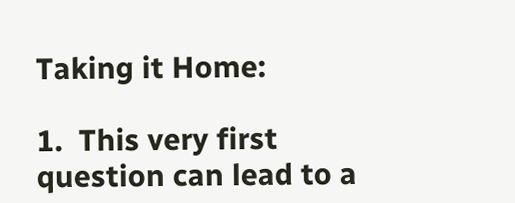Taking it Home:

1.  This very first question can lead to a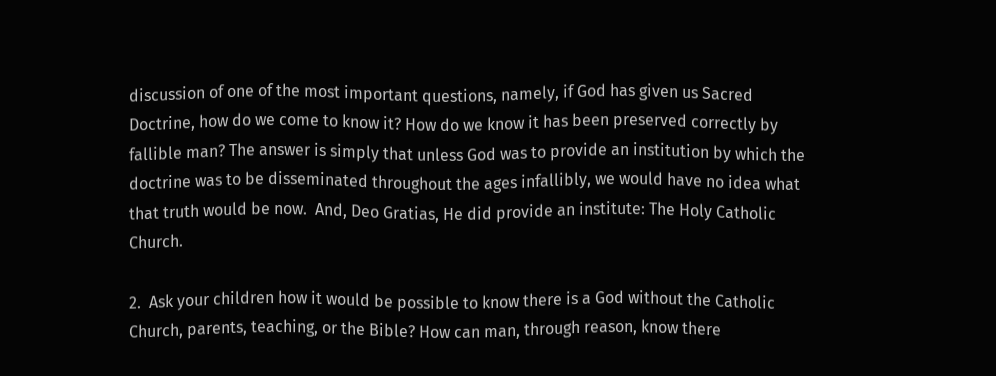discussion of one of the most important questions, namely, if God has given us Sacred Doctrine, how do we come to know it? How do we know it has been preserved correctly by fallible man? The answer is simply that unless God was to provide an institution by which the doctrine was to be disseminated throughout the ages infallibly, we would have no idea what that truth would be now.  And, Deo Gratias, He did provide an institute: The Holy Catholic Church.

2.  Ask your children how it would be possible to know there is a God without the Catholic Church, parents, teaching, or the Bible? How can man, through reason, know there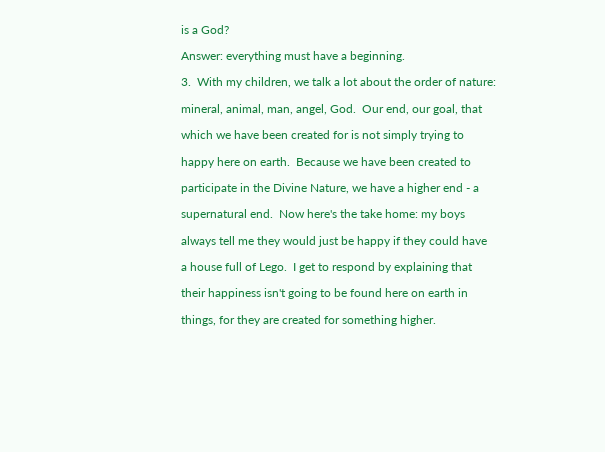is a God?

Answer: everything must have a beginning.

3.  With my children, we talk a lot about the order of nature:

mineral, animal, man, angel, God.  Our end, our goal, that

which we have been created for is not simply trying to

happy here on earth.  Because we have been created to

participate in the Divine Nature, we have a higher end - a

supernatural end.  Now here's the take home: my boys

always tell me they would just be happy if they could have

a house full of Lego.  I get to respond by explaining that

their happiness isn't going to be found here on earth in

things, for they are created for something higher.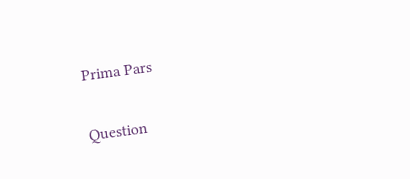Prima Pars

Question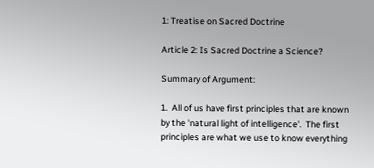1: Treatise on Sacred Doctrine

Article 2: Is Sacred Doctrine a Science?

Summary of Argument:

1.  All of us have first principles that are known by the 'natural light of intelligence'.  The first principles are what we use to know everything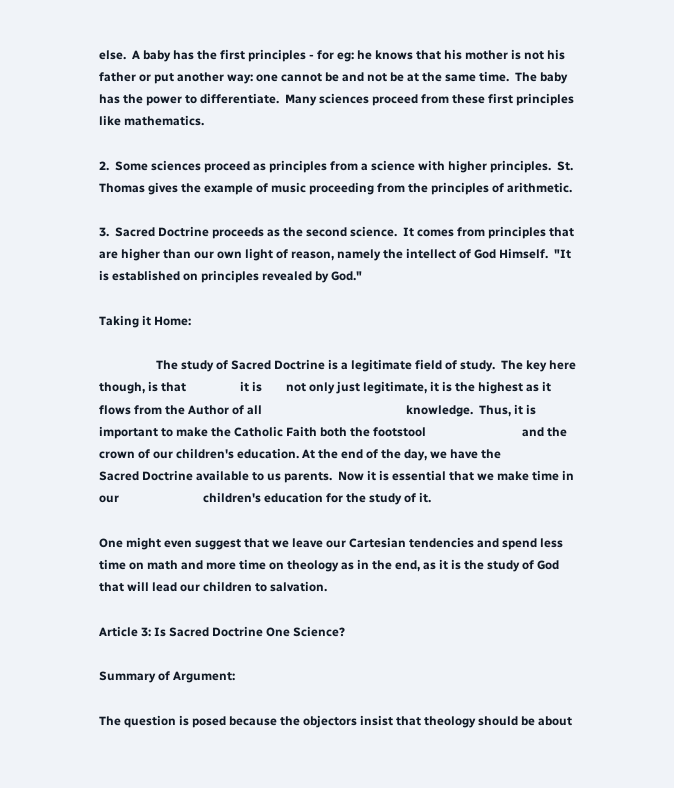else.  A baby has the first principles - for eg: he knows that his mother is not his father or put another way: one cannot be and not be at the same time.  The baby has the power to differentiate.  Many sciences proceed from these first principles like mathematics.

2.  Some sciences proceed as principles from a science with higher principles.  St. Thomas gives the example of music proceeding from the principles of arithmetic.

3.  Sacred Doctrine proceeds as the second science.  It comes from principles that are higher than our own light of reason, namely the intellect of God Himself.  "It is established on principles revealed by God."

Taking it Home:

                   The study of Sacred Doctrine is a legitimate field of study.  The key here though, is that                  it is        not only just legitimate, it is the highest as it flows from the Author of all                                                knowledge.  Thus, it is important to make the Catholic Faith both the footstool                                and the crown of our children's education. At the end of the day, we have the                                     Sacred Doctrine available to us parents.  Now it is essential that we make time in our                            children's education for the study of it.

One might even suggest that we leave our Cartesian tendencies and spend less time on math and more time on theology as in the end, as it is the study of God that will lead our children to salvation.

Article 3: Is Sacred Doctrine One Science?

Summary of Argument:

The question is posed because the objectors insist that theology should be about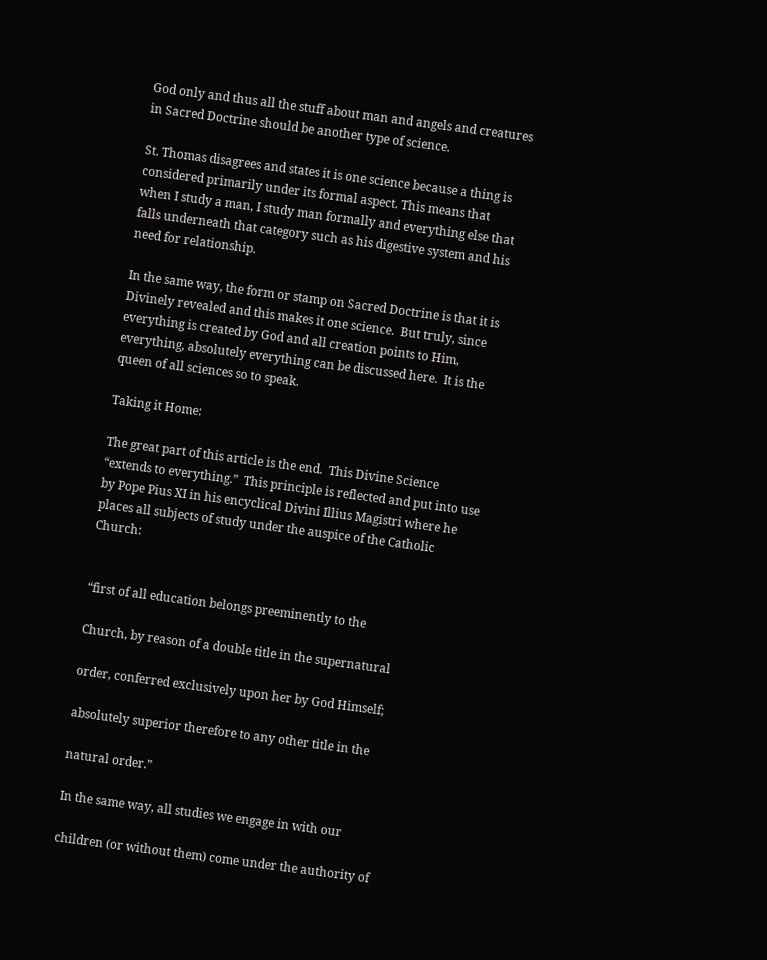God only and thus all the stuff about man and angels and creatures in Sacred Doctrine should be another type of science.

St. Thomas disagrees and states it is one science because a thing is considered primarily under its formal aspect. This means that when I study a man, I study man formally and everything else that falls underneath that category such as his digestive system and his need for relationship.

In the same way, the form or stamp on Sacred Doctrine is that it is Divinely revealed and this makes it one science.  But truly, since everything is created by God and all creation points to Him, everything, absolutely everything can be discussed here.  It is the queen of all sciences so to speak.

Taking it Home:

The great part of this article is the end.  This Divine Science “extends to everything.”  This principle is reflected and put into use by Pope Pius XI in his encyclical Divini Illius Magistri where he places all subjects of study under the auspice of the Catholic Church:


“first of all education belongs preeminently to the

Church, by reason of a double title in the supernatural

order, conferred exclusively upon her by God Himself;

absolutely superior therefore to any other title in the

natural order.”

In the same way, all studies we engage in with our

children (or without them) come under the authority of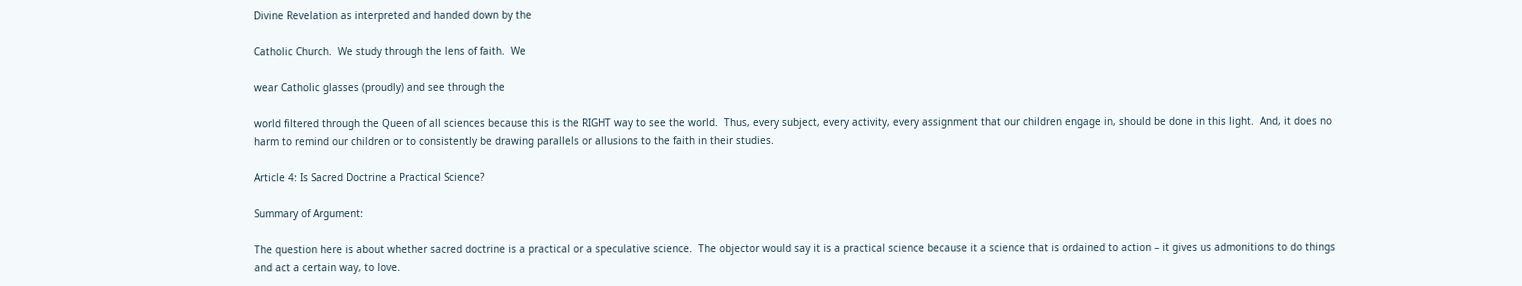Divine Revelation as interpreted and handed down by the

Catholic Church.  We study through the lens of faith.  We

wear Catholic glasses (proudly) and see through the

world filtered through the Queen of all sciences because this is the RIGHT way to see the world.  Thus, every subject, every activity, every assignment that our children engage in, should be done in this light.  And, it does no harm to remind our children or to consistently be drawing parallels or allusions to the faith in their studies.

Article 4: Is Sacred Doctrine a Practical Science?

Summary of Argument:

The question here is about whether sacred doctrine is a practical or a speculative science.  The objector would say it is a practical science because it a science that is ordained to action – it gives us admonitions to do things and act a certain way, to love.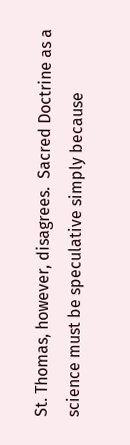St. Thomas, however, disagrees.  Sacred Doctrine as a science must be speculative simply because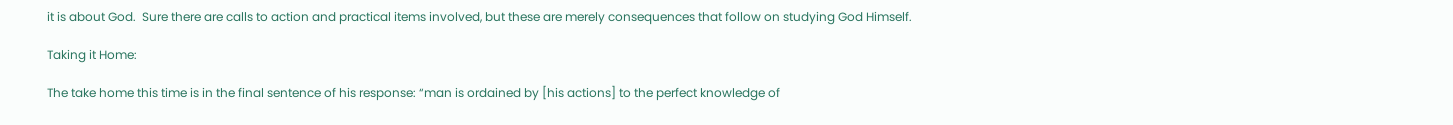it is about God.  Sure there are calls to action and practical items involved, but these are merely consequences that follow on studying God Himself.

Taking it Home:

The take home this time is in the final sentence of his response: “man is ordained by [his actions] to the perfect knowledge of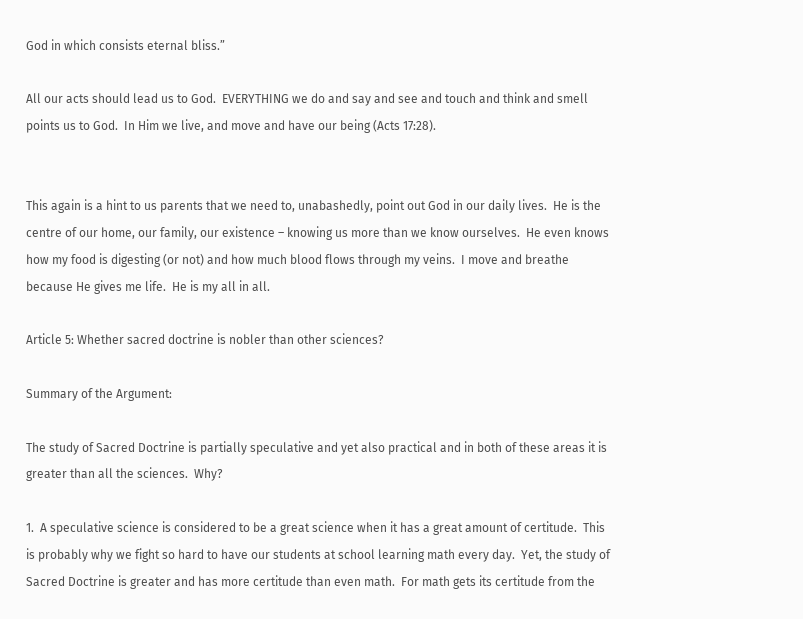God in which consists eternal bliss.”

All our acts should lead us to God.  EVERYTHING we do and say and see and touch and think and smell points us to God.  In Him we live, and move and have our being (Acts 17:28).


This again is a hint to us parents that we need to, unabashedly, point out God in our daily lives.  He is the centre of our home, our family, our existence – knowing us more than we know ourselves.  He even knows how my food is digesting (or not) and how much blood flows through my veins.  I move and breathe because He gives me life.  He is my all in all.

Article 5: Whether sacred doctrine is nobler than other sciences?

Summary of the Argument:

The study of Sacred Doctrine is partially speculative and yet also practical and in both of these areas it is greater than all the sciences.  Why?

1.  A speculative science is considered to be a great science when it has a great amount of certitude.  This is probably why we fight so hard to have our students at school learning math every day.  Yet, the study of Sacred Doctrine is greater and has more certitude than even math.  For math gets its certitude from the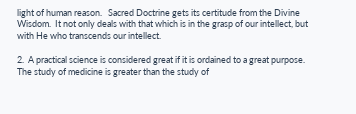light of human reason.   Sacred Doctrine gets its certitude from the Divine Wisdom.  It not only deals with that which is in the grasp of our intellect, but with He who transcends our intellect.

2.  A practical science is considered great if it is ordained to a great purpose.  The study of medicine is greater than the study of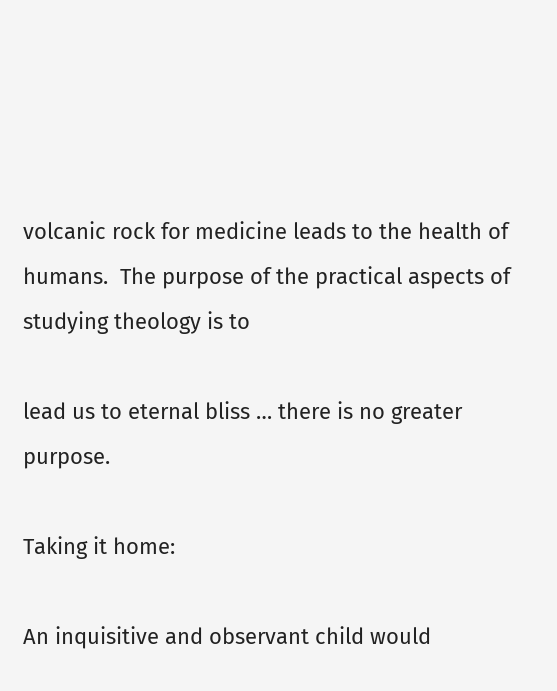volcanic rock for medicine leads to the health of humans.  The purpose of the practical aspects of studying theology is to

lead us to eternal bliss … there is no greater purpose.

Taking it home:

An inquisitive and observant child would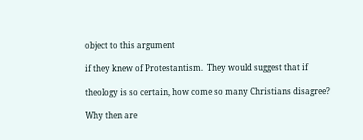object to this argument

if they knew of Protestantism.  They would suggest that if

theology is so certain, how come so many Christians disagree?

Why then are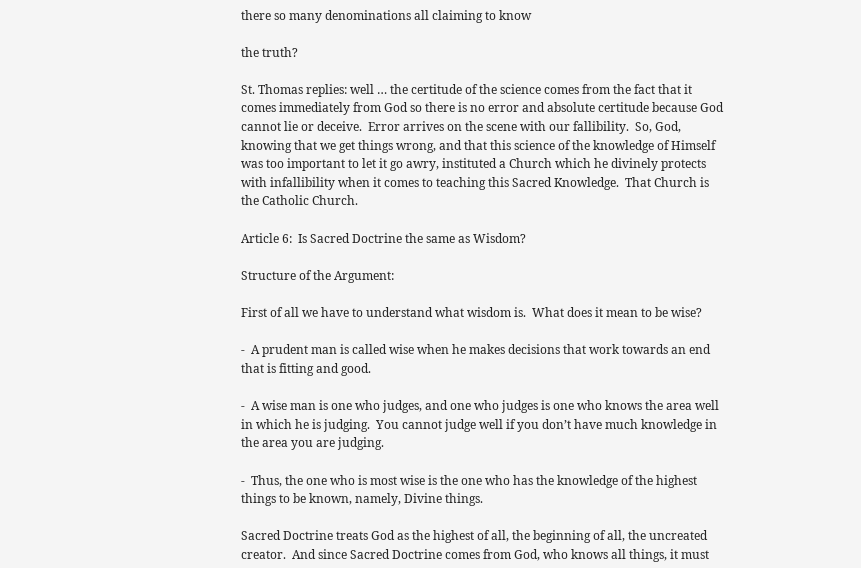there so many denominations all claiming to know

the truth?

St. Thomas replies: well … the certitude of the science comes from the fact that it comes immediately from God so there is no error and absolute certitude because God cannot lie or deceive.  Error arrives on the scene with our fallibility.  So, God, knowing that we get things wrong, and that this science of the knowledge of Himself was too important to let it go awry, instituted a Church which he divinely protects with infallibility when it comes to teaching this Sacred Knowledge.  That Church is the Catholic Church.

Article 6:  Is Sacred Doctrine the same as Wisdom?

Structure of the Argument:

First of all we have to understand what wisdom is.  What does it mean to be wise?

-  A prudent man is called wise when he makes decisions that work towards an end that is fitting and good.

-  A wise man is one who judges, and one who judges is one who knows the area well in which he is judging.  You cannot judge well if you don’t have much knowledge in the area you are judging.

-  Thus, the one who is most wise is the one who has the knowledge of the highest things to be known, namely, Divine things.

Sacred Doctrine treats God as the highest of all, the beginning of all, the uncreated creator.  And since Sacred Doctrine comes from God, who knows all things, it must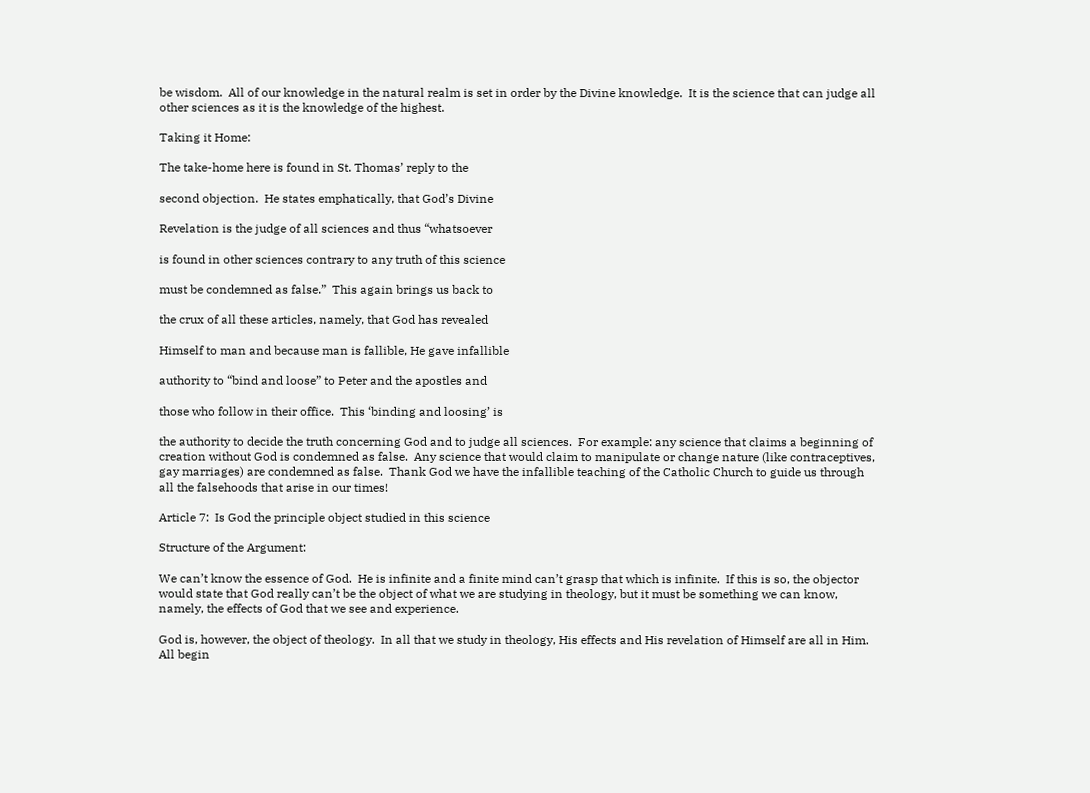be wisdom.  All of our knowledge in the natural realm is set in order by the Divine knowledge.  It is the science that can judge all other sciences as it is the knowledge of the highest.

Taking it Home:

The take-home here is found in St. Thomas’ reply to the

second objection.  He states emphatically, that God’s Divine

Revelation is the judge of all sciences and thus “whatsoever

is found in other sciences contrary to any truth of this science

must be condemned as false.”  This again brings us back to

the crux of all these articles, namely, that God has revealed

Himself to man and because man is fallible, He gave infallible

authority to “bind and loose” to Peter and the apostles and

those who follow in their office.  This ‘binding and loosing’ is

the authority to decide the truth concerning God and to judge all sciences.  For example: any science that claims a beginning of creation without God is condemned as false.  Any science that would claim to manipulate or change nature (like contraceptives, gay marriages) are condemned as false.  Thank God we have the infallible teaching of the Catholic Church to guide us through all the falsehoods that arise in our times!

Article 7:  Is God the principle object studied in this science

Structure of the Argument:

We can’t know the essence of God.  He is infinite and a finite mind can’t grasp that which is infinite.  If this is so, the objector would state that God really can’t be the object of what we are studying in theology, but it must be something we can know, namely, the effects of God that we see and experience.

God is, however, the object of theology.  In all that we study in theology, His effects and His revelation of Himself are all in Him.  All begin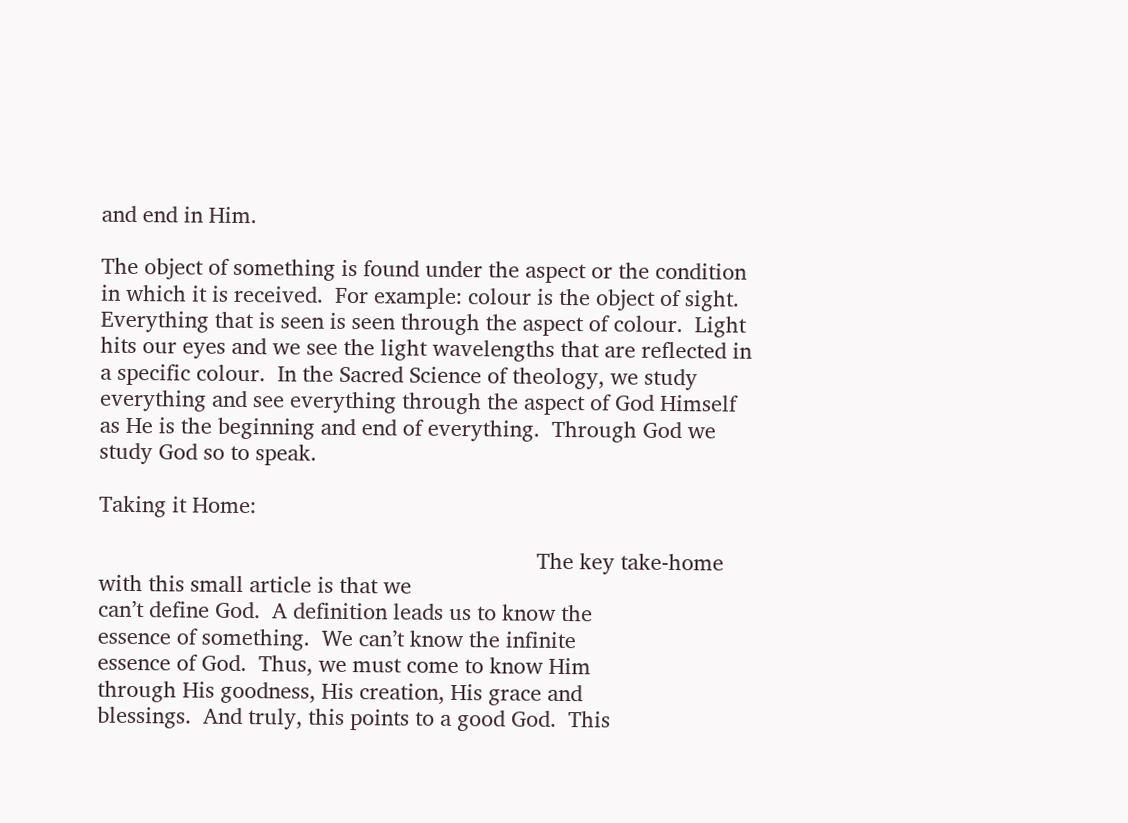and end in Him.

The object of something is found under the aspect or the condition in which it is received.  For example: colour is the object of sight.  Everything that is seen is seen through the aspect of colour.  Light hits our eyes and we see the light wavelengths that are reflected in a specific colour.  In the Sacred Science of theology, we study everything and see everything through the aspect of God Himself as He is the beginning and end of everything.  Through God we study God so to speak.

Taking it Home:

                                                                         The key take-home with this small article is that we                                                                                  can’t define God.  A definition leads us to know the                                                                                 essence of something.  We can’t know the infinite                                                                                     essence of God.  Thus, we must come to know Him                                                                                 through His goodness, His creation, His grace and                                                                                     blessings.  And truly, this points to a good God.  This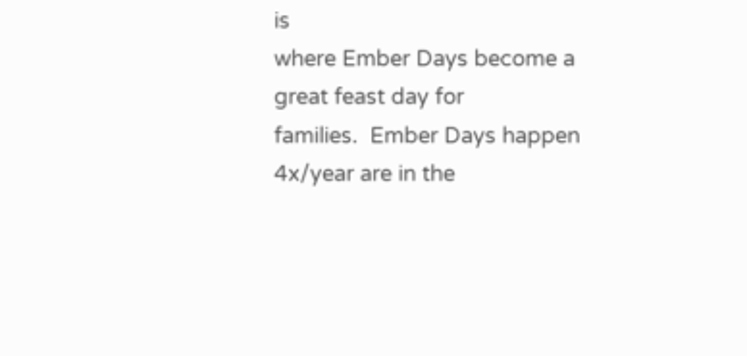is                                                                            where Ember Days become a great feast day for                                                                                      families.  Ember Days happen 4x/year are in the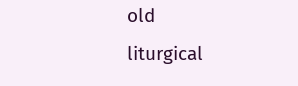old                                                                                liturgical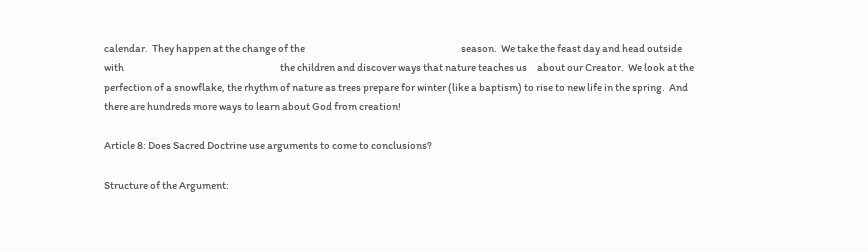calendar.  They happen at the change of the                                                                              season.  We take the feast day and head outside with                                                                              the children and discover ways that nature teaches us     about our Creator.  We look at the perfection of a snowflake, the rhythm of nature as trees prepare for winter (like a baptism) to rise to new life in the spring.  And there are hundreds more ways to learn about God from creation!

Article 8: Does Sacred Doctrine use arguments to come to conclusions?

Structure of the Argument: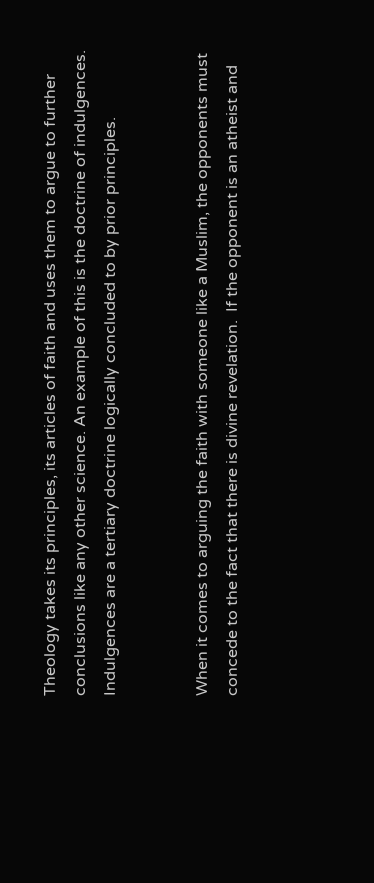Theology takes its principles, its articles of faith and uses them to argue to further conclusions like any other science. An example of this is the doctrine of indulgences.  Indulgences are a tertiary doctrine logically concluded to by prior principles.


When it comes to arguing the faith with someone like a Muslim, the opponents must concede to the fact that there is divine revelation.  If the opponent is an atheist and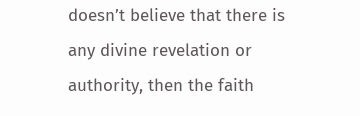doesn’t believe that there is any divine revelation or authority, then the faith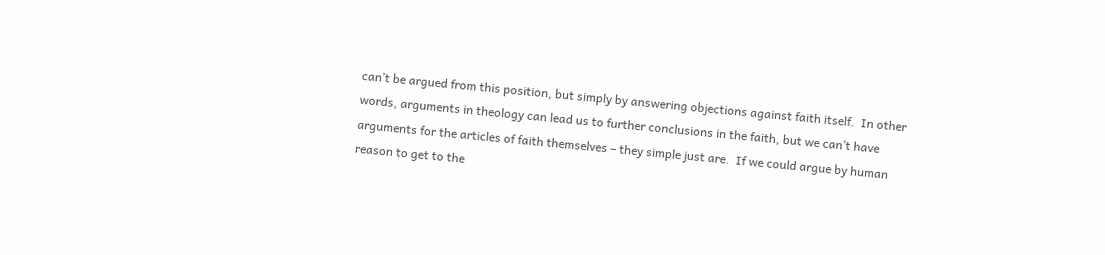can’t be argued from this position, but simply by answering objections against faith itself.  In other words, arguments in theology can lead us to further conclusions in the faith, but we can’t have arguments for the articles of faith themselves – they simple just are.  If we could argue by human reason to get to the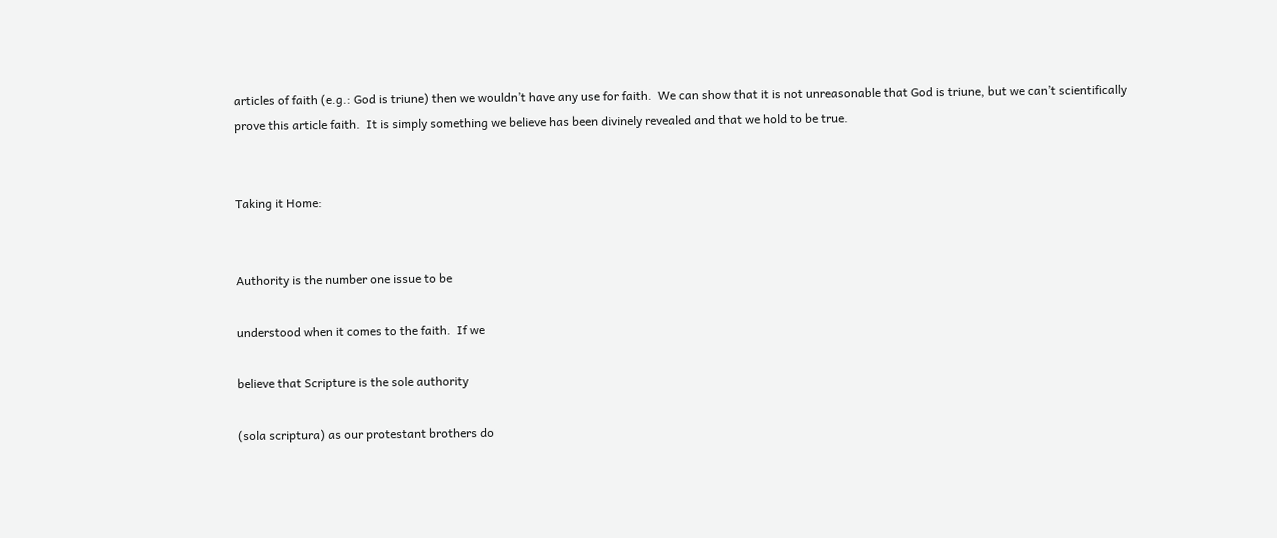articles of faith (e.g.: God is triune) then we wouldn’t have any use for faith.  We can show that it is not unreasonable that God is triune, but we can’t scientifically prove this article faith.  It is simply something we believe has been divinely revealed and that we hold to be true.


Taking it Home:


Authority is the number one issue to be

understood when it comes to the faith.  If we

believe that Scripture is the sole authority

(sola scriptura) as our protestant brothers do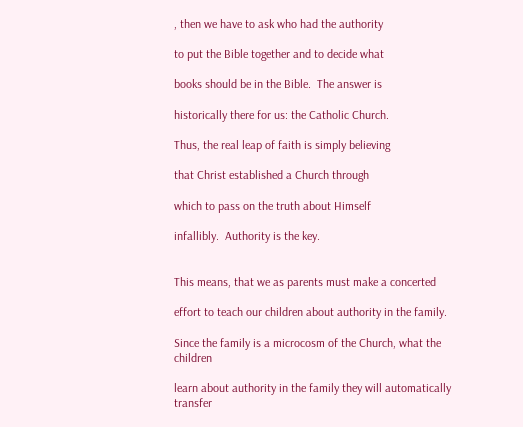, then we have to ask who had the authority

to put the Bible together and to decide what

books should be in the Bible.  The answer is

historically there for us: the Catholic Church.

Thus, the real leap of faith is simply believing

that Christ established a Church through

which to pass on the truth about Himself

infallibly.  Authority is the key.


This means, that we as parents must make a concerted

effort to teach our children about authority in the family.

Since the family is a microcosm of the Church, what the children

learn about authority in the family they will automatically transfer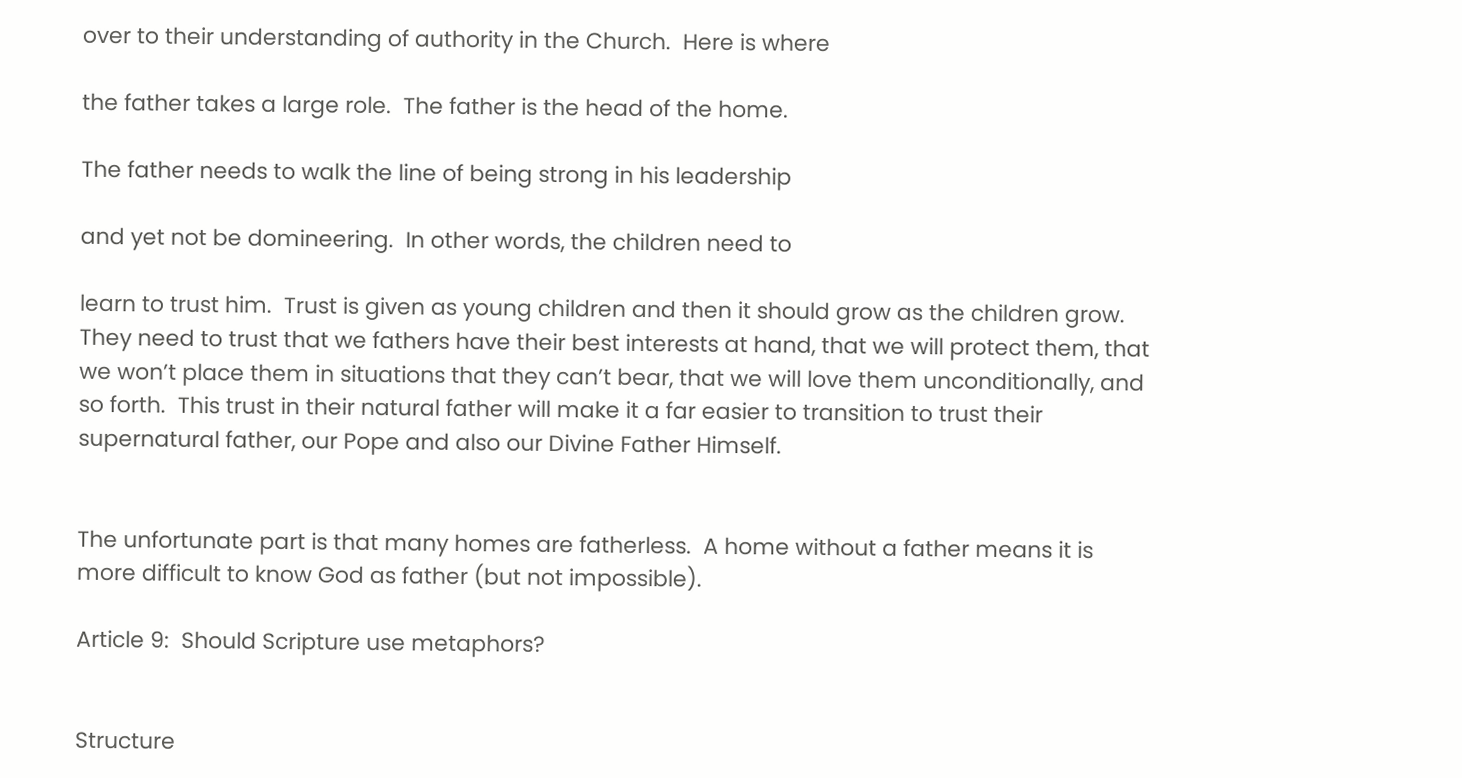over to their understanding of authority in the Church.  Here is where

the father takes a large role.  The father is the head of the home.

The father needs to walk the line of being strong in his leadership

and yet not be domineering.  In other words, the children need to

learn to trust him.  Trust is given as young children and then it should grow as the children grow.  They need to trust that we fathers have their best interests at hand, that we will protect them, that we won’t place them in situations that they can’t bear, that we will love them unconditionally, and so forth.  This trust in their natural father will make it a far easier to transition to trust their supernatural father, our Pope and also our Divine Father Himself.


The unfortunate part is that many homes are fatherless.  A home without a father means it is more difficult to know God as father (but not impossible).

Article 9:  Should Scripture use metaphors?


Structure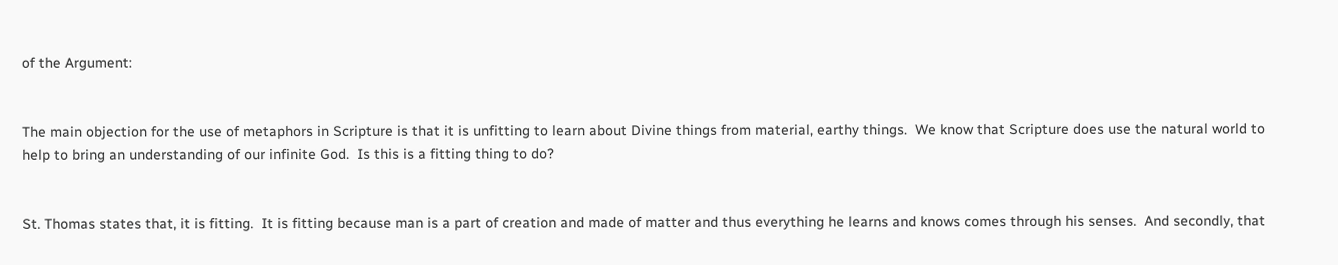of the Argument:


The main objection for the use of metaphors in Scripture is that it is unfitting to learn about Divine things from material, earthy things.  We know that Scripture does use the natural world to help to bring an understanding of our infinite God.  Is this is a fitting thing to do?


St. Thomas states that, it is fitting.  It is fitting because man is a part of creation and made of matter and thus everything he learns and knows comes through his senses.  And secondly, that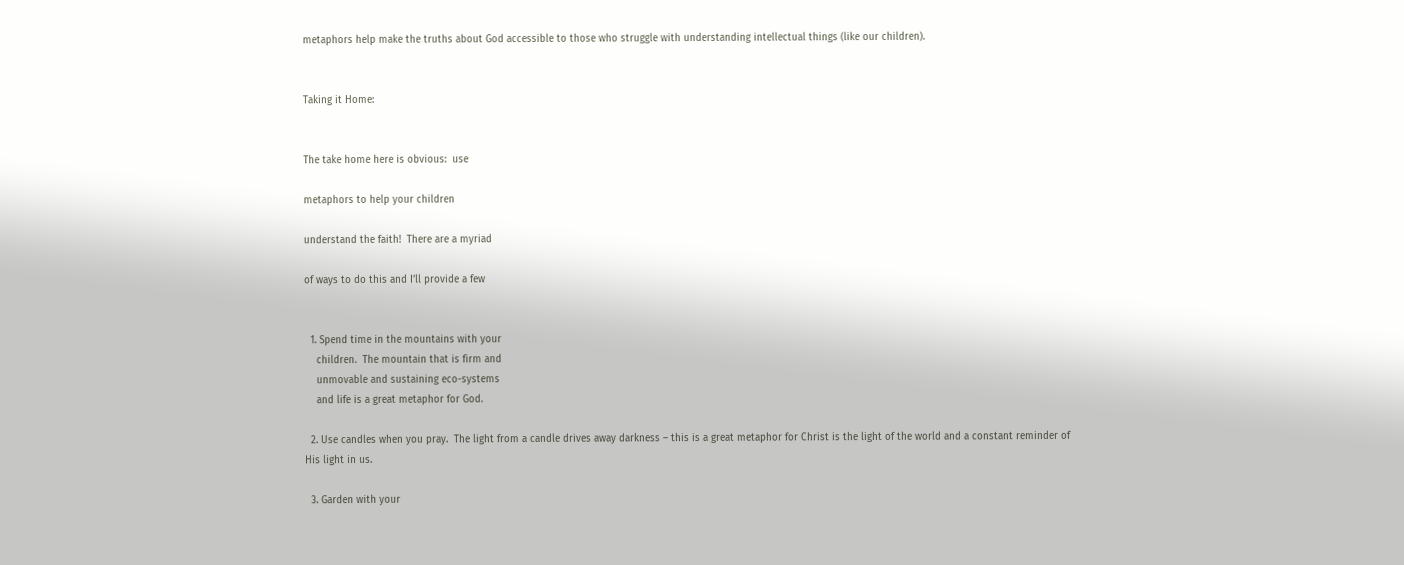metaphors help make the truths about God accessible to those who struggle with understanding intellectual things (like our children).


Taking it Home:


The take home here is obvious:  use

metaphors to help your children

understand the faith!  There are a myriad

of ways to do this and I’ll provide a few


  1. Spend time in the mountains with your
    children.  The mountain that is firm and
    unmovable and sustaining eco-systems
    and life is a great metaphor for God.

  2. Use candles when you pray.  The light from a candle drives away darkness – this is a great metaphor for Christ is the light of the world and a constant reminder of His light in us.

  3. Garden with your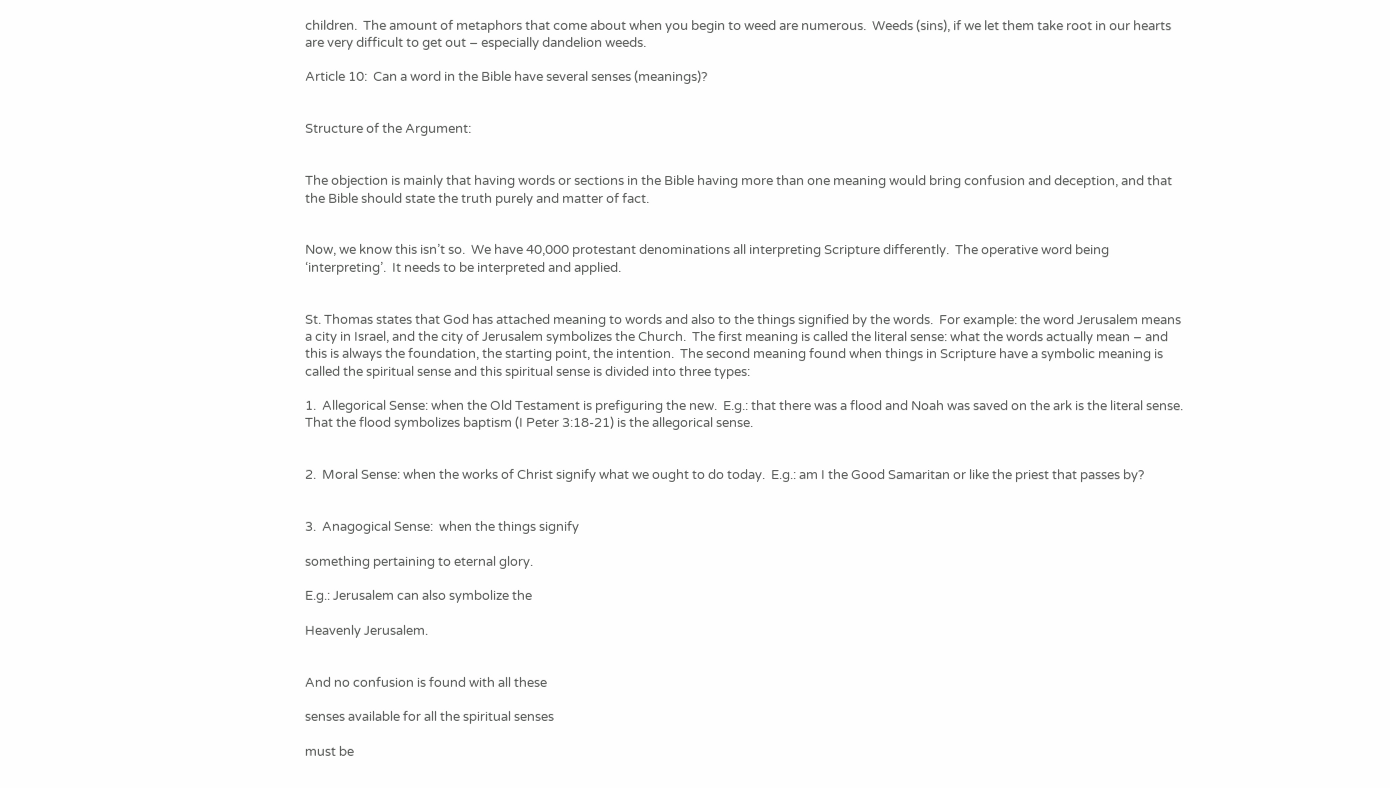children.  The amount of metaphors that come about when you begin to weed are numerous.  Weeds (sins), if we let them take root in our hearts are very difficult to get out – especially dandelion weeds.

Article 10:  Can a word in the Bible have several senses (meanings)?


Structure of the Argument:


The objection is mainly that having words or sections in the Bible having more than one meaning would bring confusion and deception, and that the Bible should state the truth purely and matter of fact.


Now, we know this isn’t so.  We have 40,000 protestant denominations all interpreting Scripture differently.  The operative word being ‘interpreting’.  It needs to be interpreted and applied.


St. Thomas states that God has attached meaning to words and also to the things signified by the words.  For example: the word Jerusalem means a city in Israel, and the city of Jerusalem symbolizes the Church.  The first meaning is called the literal sense: what the words actually mean – and this is always the foundation, the starting point, the intention.  The second meaning found when things in Scripture have a symbolic meaning is called the spiritual sense and this spiritual sense is divided into three types:

1.  Allegorical Sense: when the Old Testament is prefiguring the new.  E.g.: that there was a flood and Noah was saved on the ark is the literal sense.  That the flood symbolizes baptism (I Peter 3:18-21) is the allegorical sense.


2.  Moral Sense: when the works of Christ signify what we ought to do today.  E.g.: am I the Good Samaritan or like the priest that passes by?


3.  Anagogical Sense:  when the things signify

something pertaining to eternal glory.

E.g.: Jerusalem can also symbolize the

Heavenly Jerusalem.


And no confusion is found with all these

senses available for all the spiritual senses

must be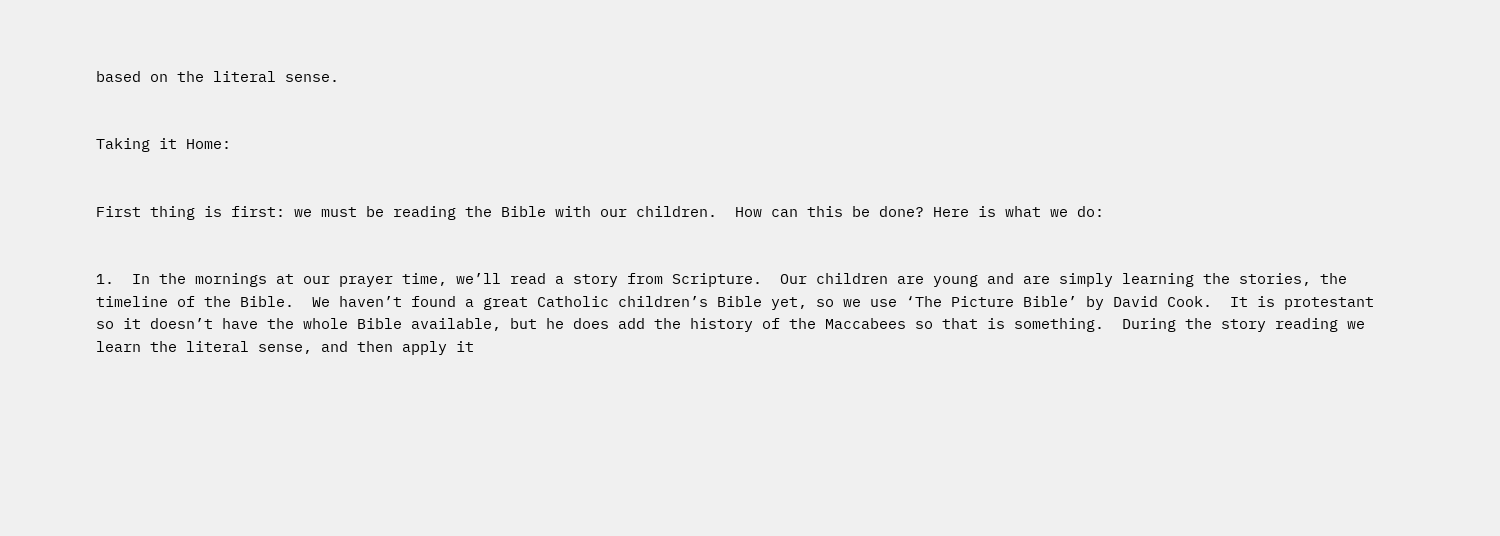based on the literal sense.


Taking it Home:


First thing is first: we must be reading the Bible with our children.  How can this be done? Here is what we do:


1.  In the mornings at our prayer time, we’ll read a story from Scripture.  Our children are young and are simply learning the stories, the timeline of the Bible.  We haven’t found a great Catholic children’s Bible yet, so we use ‘The Picture Bible’ by David Cook.  It is protestant so it doesn’t have the whole Bible available, but he does add the history of the Maccabees so that is something.  During the story reading we learn the literal sense, and then apply it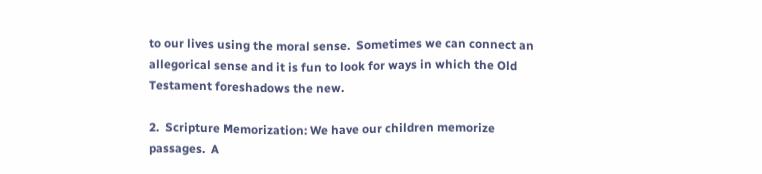to our lives using the moral sense.  Sometimes we can connect an allegorical sense and it is fun to look for ways in which the Old Testament foreshadows the new.

2.  Scripture Memorization: We have our children memorize passages.  A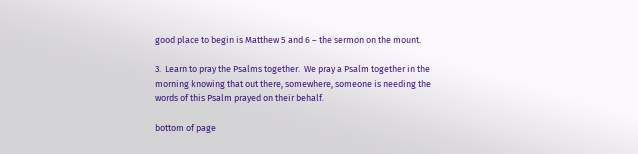good place to begin is Matthew 5 and 6 – the sermon on the mount.

3.  Learn to pray the Psalms together.  We pray a Psalm together in the morning knowing that out there, somewhere, someone is needing the words of this Psalm prayed on their behalf.

bottom of page